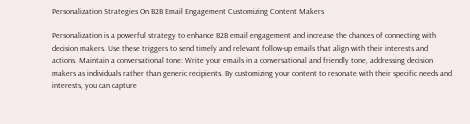Personalization Strategies On B2B Email Engagement Customizing Content Makers

Personalization is a powerful strategy to enhance B2B email engagement and increase the chances of connecting with decision makers. Use these triggers to send timely and relevant follow-up emails that align with their interests and actions. Maintain a conversational tone: Write your emails in a conversational and friendly tone, addressing decision makers as individuals rather than generic recipients. By customizing your content to resonate with their specific needs and interests, you can capture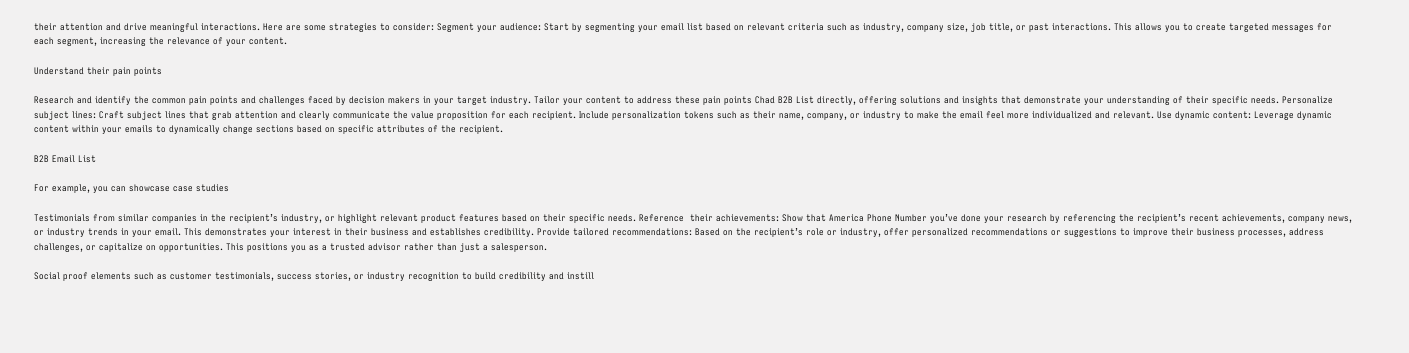their attention and drive meaningful interactions. Here are some strategies to consider: Segment your audience: Start by segmenting your email list based on relevant criteria such as industry, company size, job title, or past interactions. This allows you to create targeted messages for each segment, increasing the relevance of your content.

Understand their pain points

Research and identify the common pain points and challenges faced by decision makers in your target industry. Tailor your content to address these pain points Chad B2B List directly, offering solutions and insights that demonstrate your understanding of their specific needs. Personalize subject lines: Craft subject lines that grab attention and clearly communicate the value proposition for each recipient. Include personalization tokens such as their name, company, or industry to make the email feel more individualized and relevant. Use dynamic content: Leverage dynamic content within your emails to dynamically change sections based on specific attributes of the recipient.

B2B Email List

For example, you can showcase case studies

Testimonials from similar companies in the recipient’s industry, or highlight relevant product features based on their specific needs. Reference  their achievements: Show that America Phone Number you’ve done your research by referencing the recipient’s recent achievements, company news, or industry trends in your email. This demonstrates your interest in their business and establishes credibility. Provide tailored recommendations: Based on the recipient’s role or industry, offer personalized recommendations or suggestions to improve their business processes, address challenges, or capitalize on opportunities. This positions you as a trusted advisor rather than just a salesperson.

Social proof elements such as customer testimonials, success stories, or industry recognition to build credibility and instill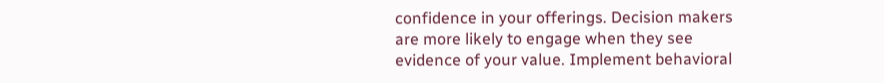confidence in your offerings. Decision makers are more likely to engage when they see evidence of your value. Implement behavioral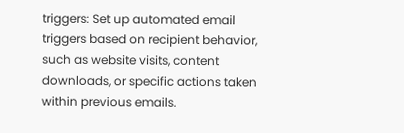triggers: Set up automated email triggers based on recipient behavior, such as website visits, content downloads, or specific actions taken within previous emails.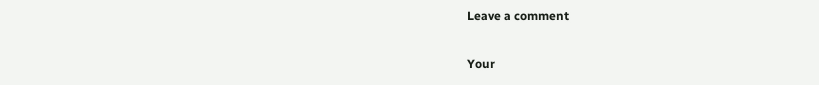Leave a comment

Your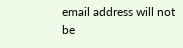email address will not be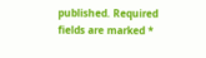published. Required fields are marked *